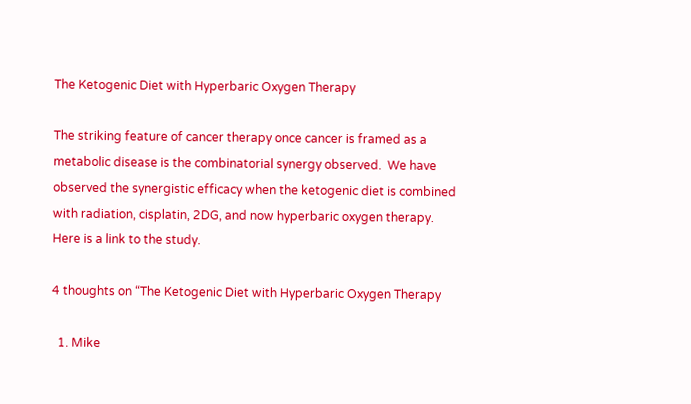The Ketogenic Diet with Hyperbaric Oxygen Therapy

The striking feature of cancer therapy once cancer is framed as a metabolic disease is the combinatorial synergy observed.  We have observed the synergistic efficacy when the ketogenic diet is combined with radiation, cisplatin, 2DG, and now hyperbaric oxygen therapy.  Here is a link to the study.

4 thoughts on “The Ketogenic Diet with Hyperbaric Oxygen Therapy

  1. Mike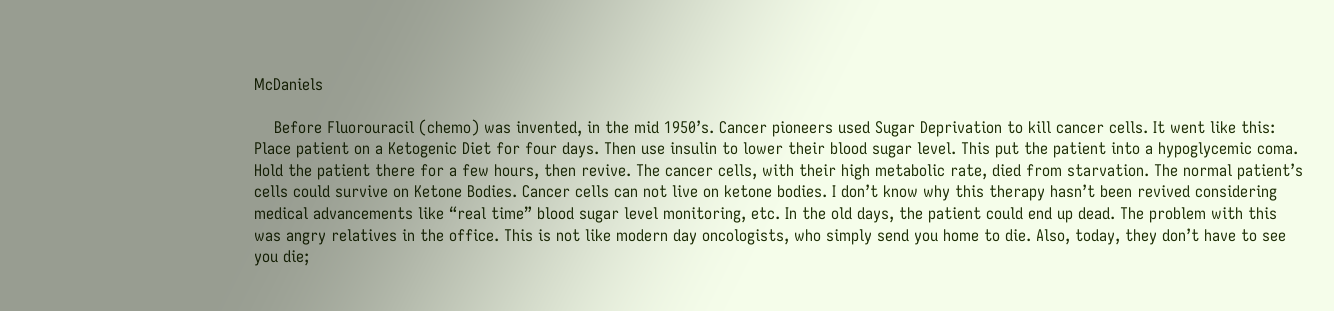McDaniels

    Before Fluorouracil (chemo) was invented, in the mid 1950’s. Cancer pioneers used Sugar Deprivation to kill cancer cells. It went like this: Place patient on a Ketogenic Diet for four days. Then use insulin to lower their blood sugar level. This put the patient into a hypoglycemic coma. Hold the patient there for a few hours, then revive. The cancer cells, with their high metabolic rate, died from starvation. The normal patient’s cells could survive on Ketone Bodies. Cancer cells can not live on ketone bodies. I don’t know why this therapy hasn’t been revived considering medical advancements like “real time” blood sugar level monitoring, etc. In the old days, the patient could end up dead. The problem with this was angry relatives in the office. This is not like modern day oncologists, who simply send you home to die. Also, today, they don’t have to see you die;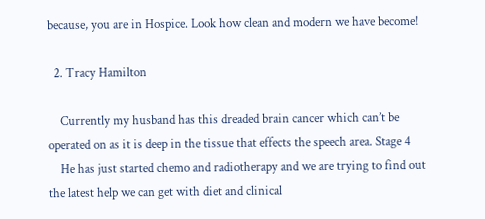because, you are in Hospice. Look how clean and modern we have become!

  2. Tracy Hamilton

    Currently my husband has this dreaded brain cancer which can’t be operated on as it is deep in the tissue that effects the speech area. Stage 4
    He has just started chemo and radiotherapy and we are trying to find out the latest help we can get with diet and clinical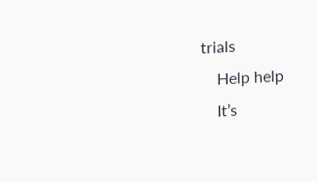trials
    Help help
    It’s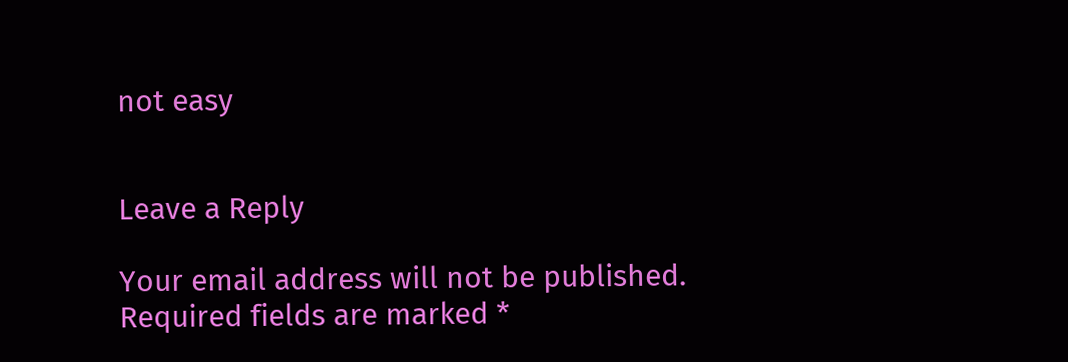not easy


Leave a Reply

Your email address will not be published. Required fields are marked *